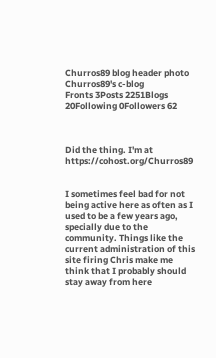Churros89 blog header photo
Churros89's c-blog
Fronts 3Posts 2251Blogs 20Following 0Followers 62



Did the thing. I'm at https://cohost.org/Churros89


I sometimes feel bad for not being active here as often as I used to be a few years ago, specially due to the community. Things like the current administration of this site firing Chris make me think that I probably should stay away from here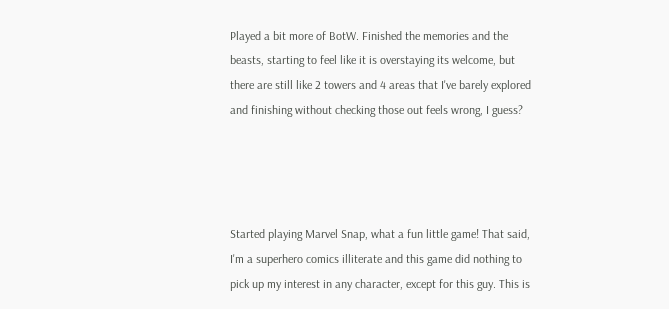Played a bit more of BotW. Finished the memories and the beasts, starting to feel like it is overstaying its welcome, but there are still like 2 towers and 4 areas that I've barely explored and finishing without checking those out feels wrong, I guess?




Started playing Marvel Snap, what a fun little game! That said, I'm a superhero comics illiterate and this game did nothing to pick up my interest in any character, except for this guy. This is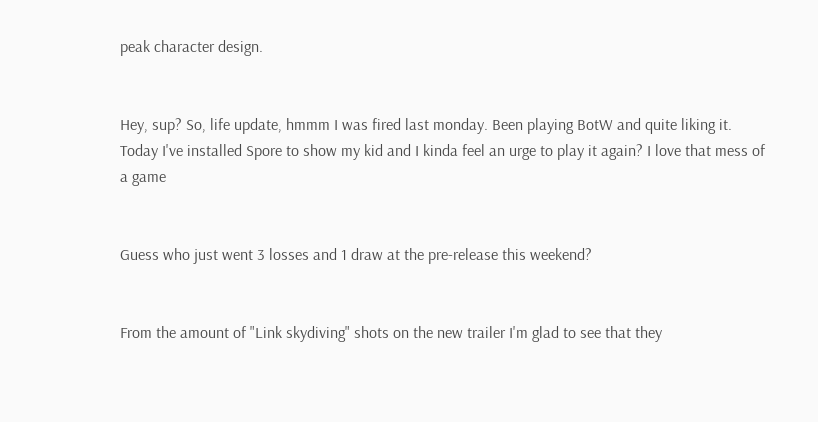peak character design.


Hey, sup? So, life update, hmmm I was fired last monday. Been playing BotW and quite liking it. Today I've installed Spore to show my kid and I kinda feel an urge to play it again? I love that mess of a game


Guess who just went 3 losses and 1 draw at the pre-release this weekend?


From the amount of "Link skydiving" shots on the new trailer I'm glad to see that they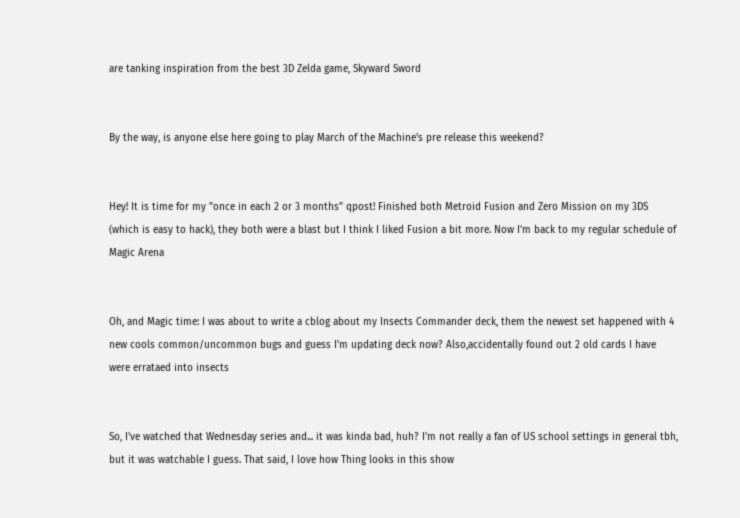are tanking inspiration from the best 3D Zelda game, Skyward Sword


By the way, is anyone else here going to play March of the Machine's pre release this weekend?


Hey! It is time for my "once in each 2 or 3 months" qpost! Finished both Metroid Fusion and Zero Mission on my 3DS (which is easy to hack), they both were a blast but I think I liked Fusion a bit more. Now I'm back to my regular schedule of Magic Arena


Oh, and Magic time: I was about to write a cblog about my Insects Commander deck, them the newest set happened with 4 new cools common/uncommon bugs and guess I'm updating deck now? Also,accidentally found out 2 old cards I have were errataed into insects


So, I've watched that Wednesday series and... it was kinda bad, huh? I'm not really a fan of US school settings in general tbh, but it was watchable I guess. That said, I love how Thing looks in this show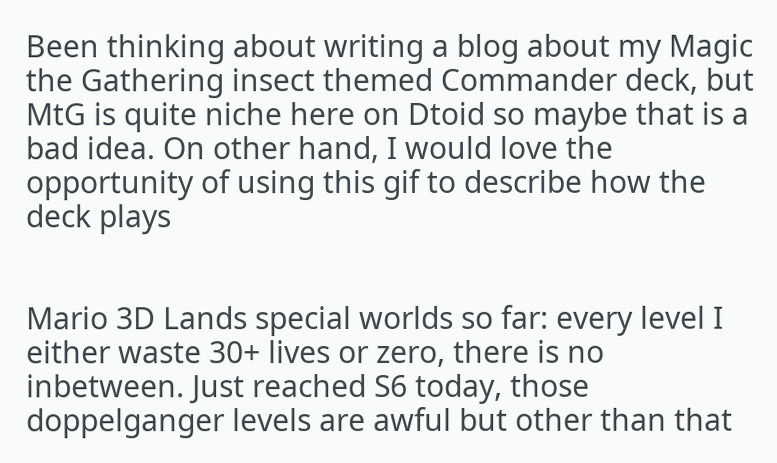Been thinking about writing a blog about my Magic the Gathering insect themed Commander deck, but MtG is quite niche here on Dtoid so maybe that is a bad idea. On other hand, I would love the opportunity of using this gif to describe how the deck plays


Mario 3D Lands special worlds so far: every level I either waste 30+ lives or zero, there is no inbetween. Just reached S6 today, those doppelganger levels are awful but other than that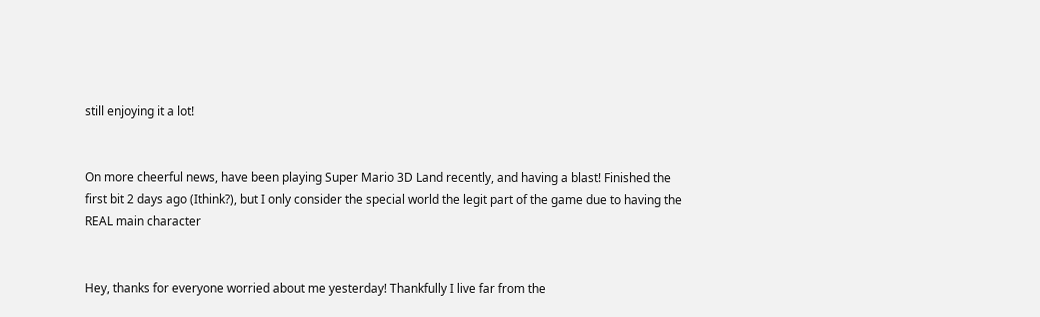still enjoying it a lot!


On more cheerful news, have been playing Super Mario 3D Land recently, and having a blast! Finished the first bit 2 days ago (Ithink?), but I only consider the special world the legit part of the game due to having the REAL main character


Hey, thanks for everyone worried about me yesterday! Thankfully I live far from the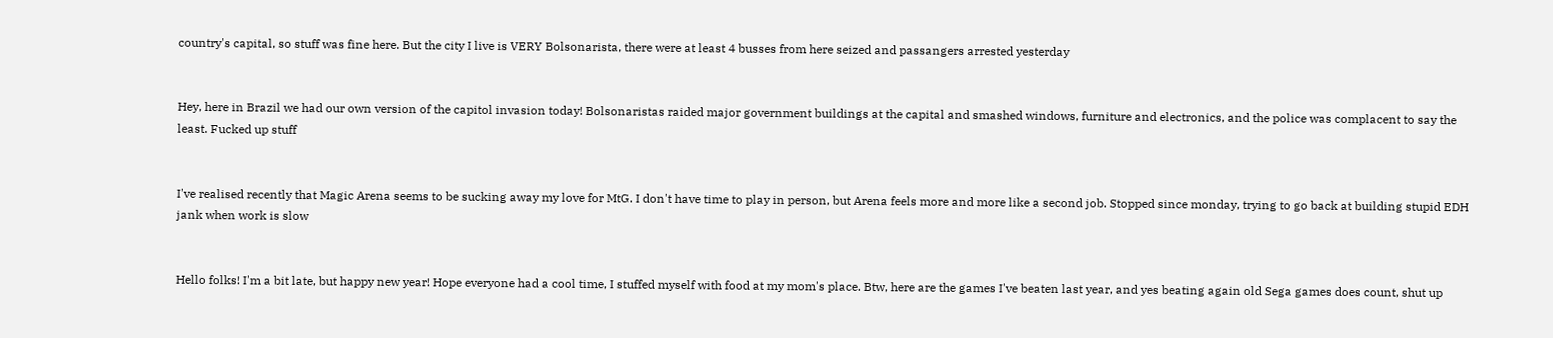country's capital, so stuff was fine here. But the city I live is VERY Bolsonarista, there were at least 4 busses from here seized and passangers arrested yesterday


Hey, here in Brazil we had our own version of the capitol invasion today! Bolsonaristas raided major government buildings at the capital and smashed windows, furniture and electronics, and the police was complacent to say the least. Fucked up stuff


I've realised recently that Magic Arena seems to be sucking away my love for MtG. I don't have time to play in person, but Arena feels more and more like a second job. Stopped since monday, trying to go back at building stupid EDH jank when work is slow


Hello folks! I'm a bit late, but happy new year! Hope everyone had a cool time, I stuffed myself with food at my mom's place. Btw, here are the games I've beaten last year, and yes beating again old Sega games does count, shut up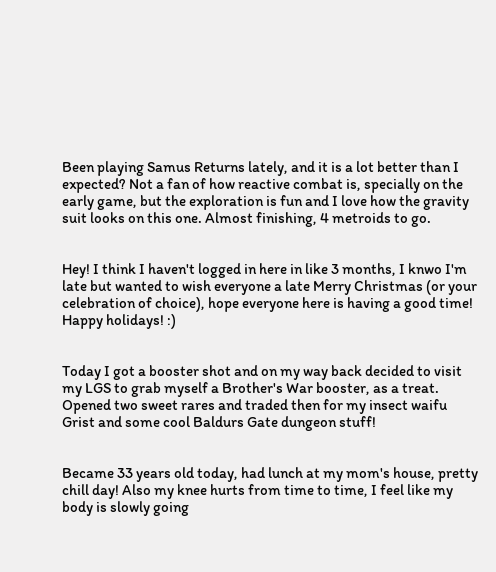Been playing Samus Returns lately, and it is a lot better than I expected? Not a fan of how reactive combat is, specially on the early game, but the exploration is fun and I love how the gravity suit looks on this one. Almost finishing, 4 metroids to go.


Hey! I think I haven't logged in here in like 3 months, I knwo I'm late but wanted to wish everyone a late Merry Christmas (or your celebration of choice), hope everyone here is having a good time! Happy holidays! :)


Today I got a booster shot and on my way back decided to visit my LGS to grab myself a Brother's War booster, as a treat. Opened two sweet rares and traded then for my insect waifu Grist and some cool Baldurs Gate dungeon stuff!


Became 33 years old today, had lunch at my mom's house, pretty chill day! Also my knee hurts from time to time, I feel like my body is slowly going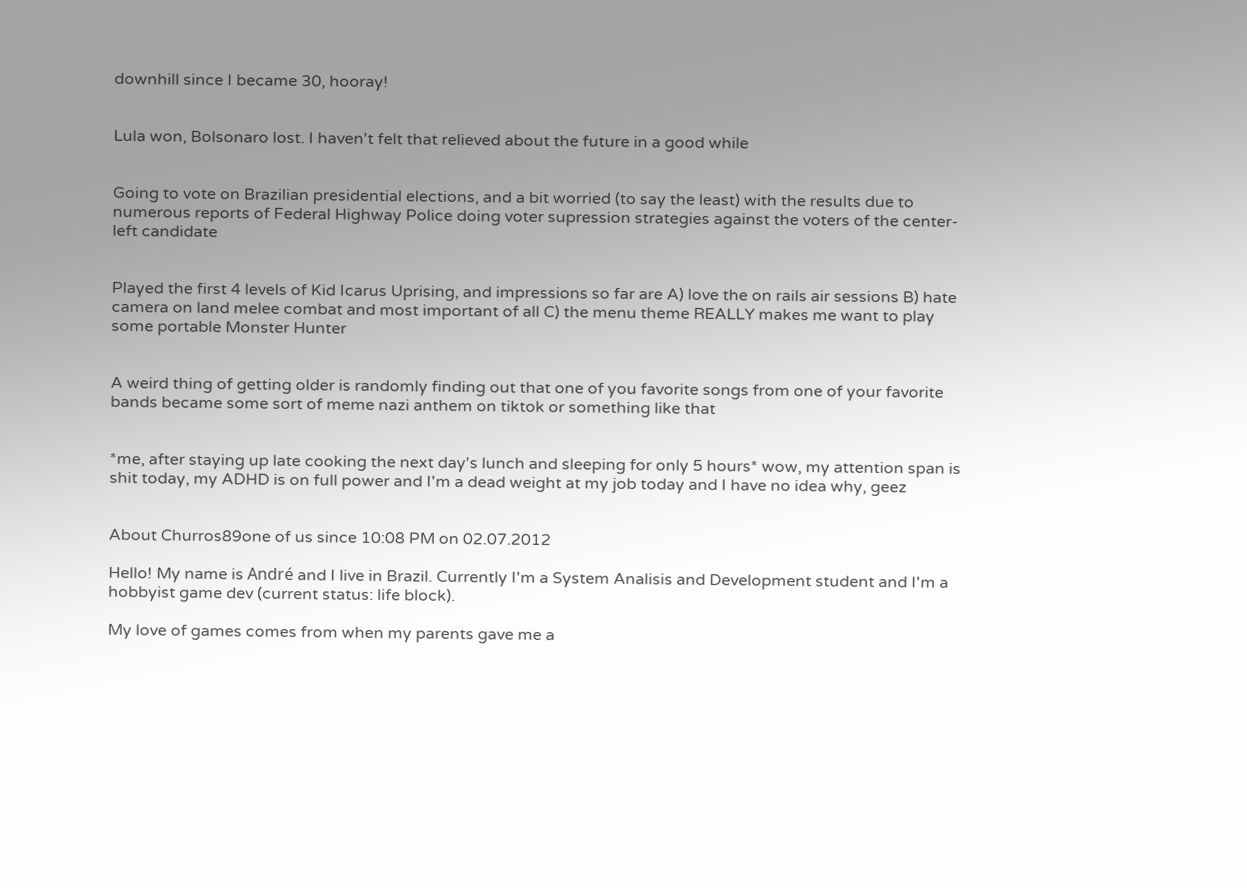downhill since I became 30, hooray!


Lula won, Bolsonaro lost. I haven't felt that relieved about the future in a good while


Going to vote on Brazilian presidential elections, and a bit worried (to say the least) with the results due to numerous reports of Federal Highway Police doing voter supression strategies against the voters of the center-left candidate


Played the first 4 levels of Kid Icarus Uprising, and impressions so far are A) love the on rails air sessions B) hate camera on land melee combat and most important of all C) the menu theme REALLY makes me want to play some portable Monster Hunter


A weird thing of getting older is randomly finding out that one of you favorite songs from one of your favorite bands became some sort of meme nazi anthem on tiktok or something like that


*me, after staying up late cooking the next day's lunch and sleeping for only 5 hours* wow, my attention span is shit today, my ADHD is on full power and I'm a dead weight at my job today and I have no idea why, geez


About Churros89one of us since 10:08 PM on 02.07.2012

Hello! My name is André and I live in Brazil. Currently I'm a System Analisis and Development student and I'm a hobbyist game dev (current status: life block).

My love of games comes from when my parents gave me a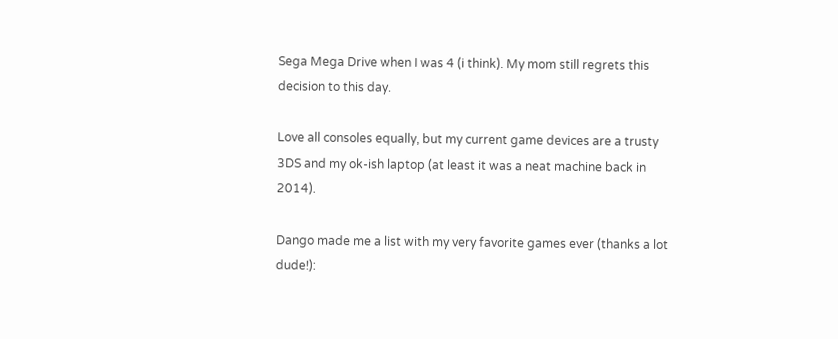Sega Mega Drive when I was 4 (i think). My mom still regrets this decision to this day.

Love all consoles equally, but my current game devices are a trusty 3DS and my ok-ish laptop (at least it was a neat machine back in 2014).

Dango made me a list with my very favorite games ever (thanks a lot dude!):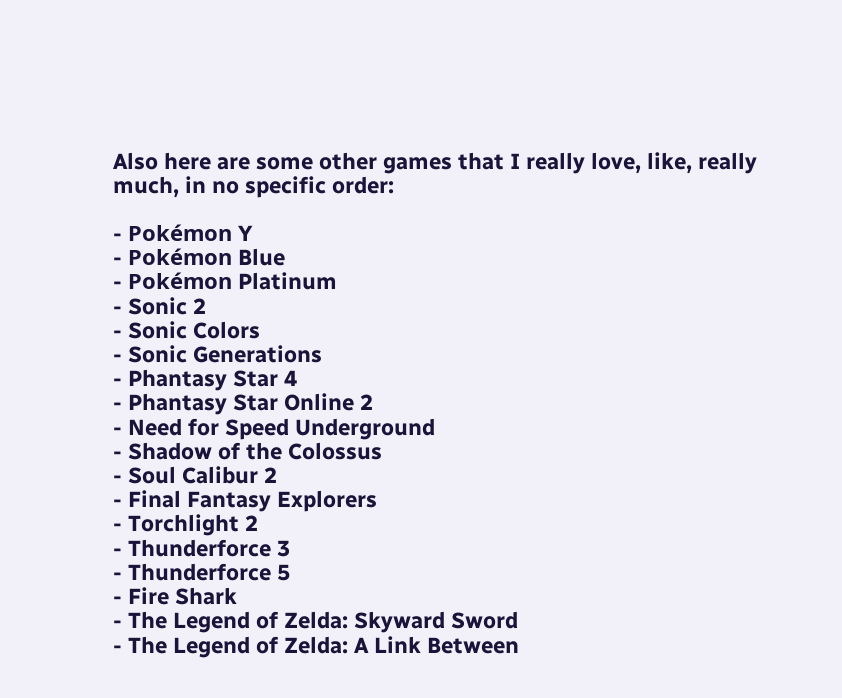Also here are some other games that I really love, like, really much, in no specific order:

- Pokémon Y
- Pokémon Blue
- Pokémon Platinum
- Sonic 2
- Sonic Colors
- Sonic Generations
- Phantasy Star 4
- Phantasy Star Online 2
- Need for Speed Underground
- Shadow of the Colossus
- Soul Calibur 2
- Final Fantasy Explorers
- Torchlight 2
- Thunderforce 3
- Thunderforce 5
- Fire Shark
- The Legend of Zelda: Skyward Sword
- The Legend of Zelda: A Link Between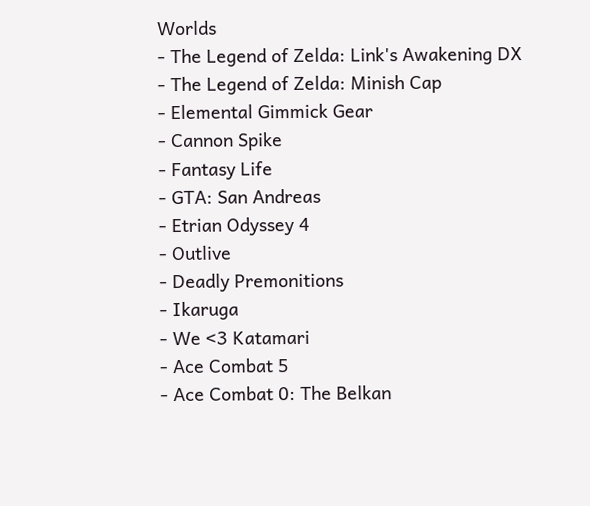Worlds
- The Legend of Zelda: Link's Awakening DX
- The Legend of Zelda: Minish Cap
- Elemental Gimmick Gear
- Cannon Spike
- Fantasy Life
- GTA: San Andreas
- Etrian Odyssey 4
- Outlive
- Deadly Premonitions
- Ikaruga
- We <3 Katamari
- Ace Combat 5
- Ace Combat 0: The Belkan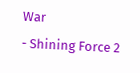War
- Shining Force 2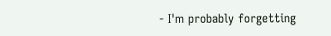- I'm probably forgetting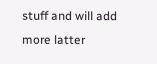stuff and will add more latter